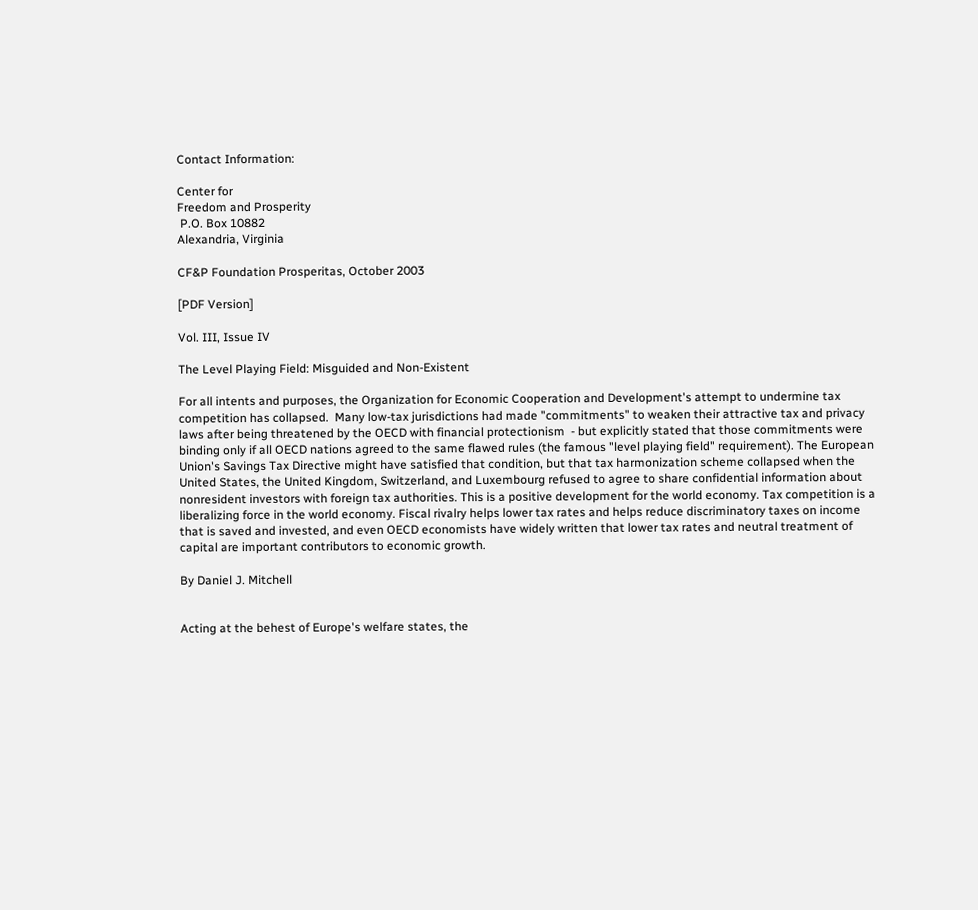Contact Information:

Center for
Freedom and Prosperity
 P.O. Box 10882
Alexandria, Virginia

CF&P Foundation Prosperitas, October 2003

[PDF Version]

Vol. III, Issue IV

The Level Playing Field: Misguided and Non-Existent

For all intents and purposes, the Organization for Economic Cooperation and Development's attempt to undermine tax competition has collapsed.  Many low-tax jurisdictions had made "commitments" to weaken their attractive tax and privacy laws after being threatened by the OECD with financial protectionism  - but explicitly stated that those commitments were binding only if all OECD nations agreed to the same flawed rules (the famous "level playing field" requirement). The European Union's Savings Tax Directive might have satisfied that condition, but that tax harmonization scheme collapsed when the United States, the United Kingdom, Switzerland, and Luxembourg refused to agree to share confidential information about nonresident investors with foreign tax authorities. This is a positive development for the world economy. Tax competition is a liberalizing force in the world economy. Fiscal rivalry helps lower tax rates and helps reduce discriminatory taxes on income that is saved and invested, and even OECD economists have widely written that lower tax rates and neutral treatment of capital are important contributors to economic growth.

By Daniel J. Mitchell


Acting at the behest of Europe's welfare states, the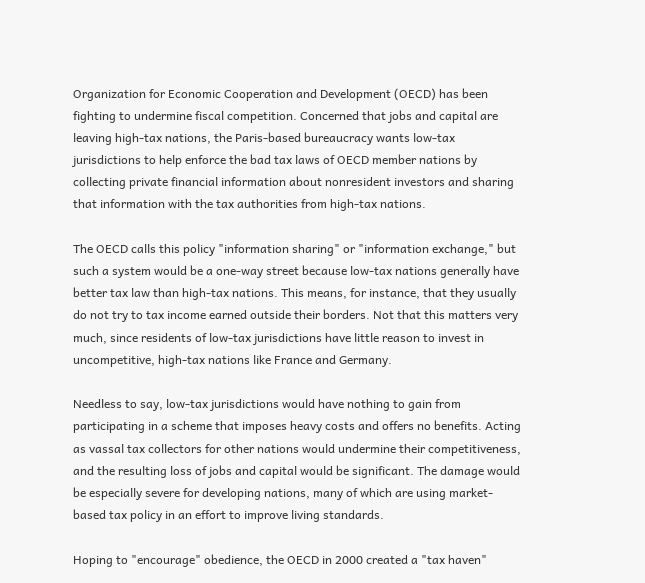Organization for Economic Cooperation and Development (OECD) has been fighting to undermine fiscal competition. Concerned that jobs and capital are leaving high-tax nations, the Paris-based bureaucracy wants low-tax jurisdictions to help enforce the bad tax laws of OECD member nations by collecting private financial information about nonresident investors and sharing that information with the tax authorities from high-tax nations.

The OECD calls this policy "information sharing" or "information exchange," but such a system would be a one-way street because low-tax nations generally have better tax law than high-tax nations. This means, for instance, that they usually do not try to tax income earned outside their borders. Not that this matters very much, since residents of low-tax jurisdictions have little reason to invest in uncompetitive, high-tax nations like France and Germany.

Needless to say, low-tax jurisdictions would have nothing to gain from participating in a scheme that imposes heavy costs and offers no benefits. Acting as vassal tax collectors for other nations would undermine their competitiveness, and the resulting loss of jobs and capital would be significant. The damage would be especially severe for developing nations, many of which are using market-based tax policy in an effort to improve living standards.

Hoping to "encourage" obedience, the OECD in 2000 created a "tax haven"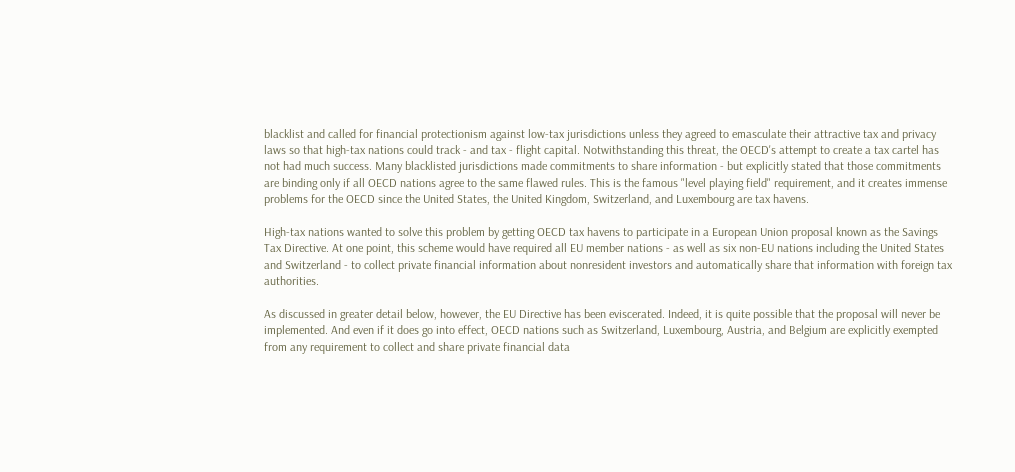blacklist and called for financial protectionism against low-tax jurisdictions unless they agreed to emasculate their attractive tax and privacy laws so that high-tax nations could track - and tax - flight capital. Notwithstanding this threat, the OECD's attempt to create a tax cartel has not had much success. Many blacklisted jurisdictions made commitments to share information - but explicitly stated that those commitments are binding only if all OECD nations agree to the same flawed rules. This is the famous "level playing field" requirement, and it creates immense problems for the OECD since the United States, the United Kingdom, Switzerland, and Luxembourg are tax havens.

High-tax nations wanted to solve this problem by getting OECD tax havens to participate in a European Union proposal known as the Savings Tax Directive. At one point, this scheme would have required all EU member nations - as well as six non-EU nations including the United States and Switzerland - to collect private financial information about nonresident investors and automatically share that information with foreign tax authorities.

As discussed in greater detail below, however, the EU Directive has been eviscerated. Indeed, it is quite possible that the proposal will never be implemented. And even if it does go into effect, OECD nations such as Switzerland, Luxembourg, Austria, and Belgium are explicitly exempted from any requirement to collect and share private financial data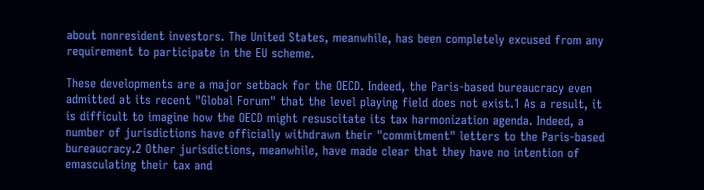about nonresident investors. The United States, meanwhile, has been completely excused from any requirement to participate in the EU scheme.

These developments are a major setback for the OECD. Indeed, the Paris-based bureaucracy even admitted at its recent "Global Forum" that the level playing field does not exist.1 As a result, it is difficult to imagine how the OECD might resuscitate its tax harmonization agenda. Indeed, a number of jurisdictions have officially withdrawn their "commitment" letters to the Paris-based bureaucracy.2 Other jurisdictions, meanwhile, have made clear that they have no intention of emasculating their tax and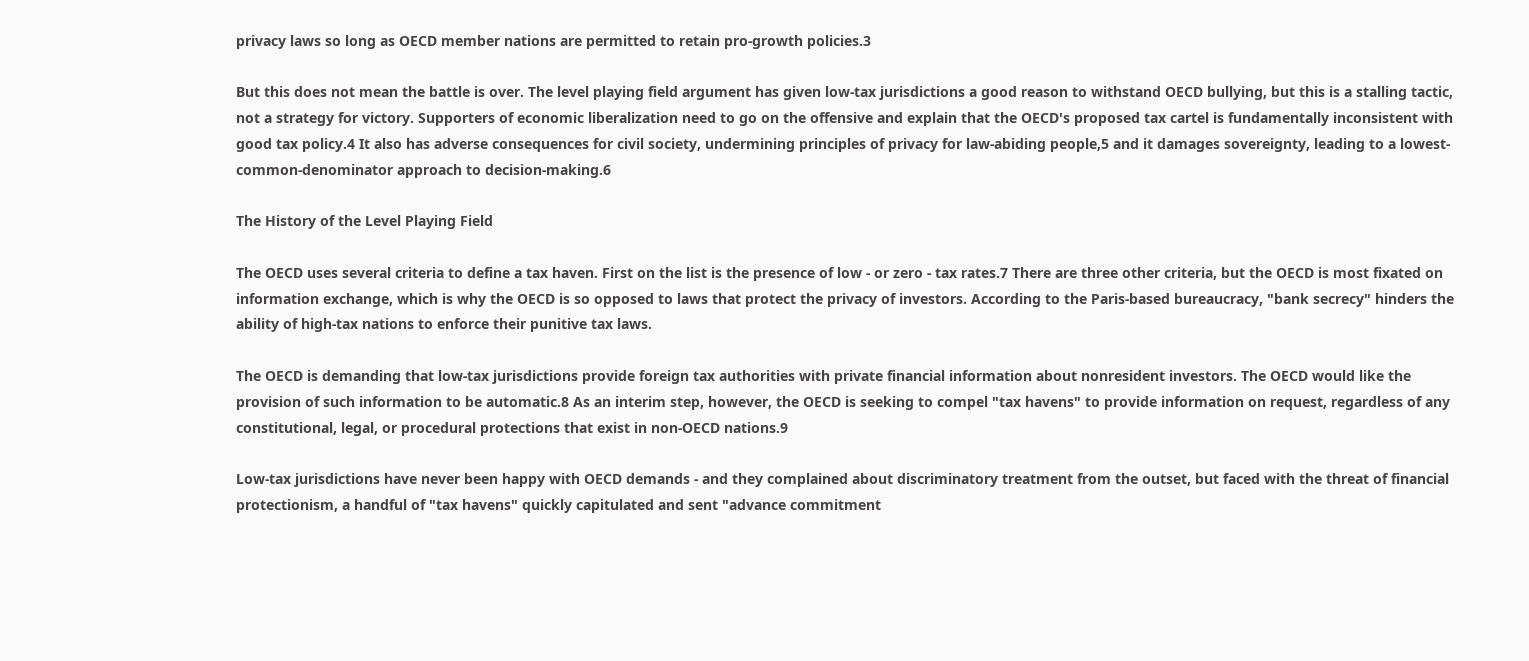privacy laws so long as OECD member nations are permitted to retain pro-growth policies.3

But this does not mean the battle is over. The level playing field argument has given low-tax jurisdictions a good reason to withstand OECD bullying, but this is a stalling tactic, not a strategy for victory. Supporters of economic liberalization need to go on the offensive and explain that the OECD's proposed tax cartel is fundamentally inconsistent with good tax policy.4 It also has adverse consequences for civil society, undermining principles of privacy for law-abiding people,5 and it damages sovereignty, leading to a lowest-common-denominator approach to decision-making.6

The History of the Level Playing Field

The OECD uses several criteria to define a tax haven. First on the list is the presence of low - or zero - tax rates.7 There are three other criteria, but the OECD is most fixated on information exchange, which is why the OECD is so opposed to laws that protect the privacy of investors. According to the Paris-based bureaucracy, "bank secrecy" hinders the ability of high-tax nations to enforce their punitive tax laws.

The OECD is demanding that low-tax jurisdictions provide foreign tax authorities with private financial information about nonresident investors. The OECD would like the provision of such information to be automatic.8 As an interim step, however, the OECD is seeking to compel "tax havens" to provide information on request, regardless of any constitutional, legal, or procedural protections that exist in non-OECD nations.9

Low-tax jurisdictions have never been happy with OECD demands - and they complained about discriminatory treatment from the outset, but faced with the threat of financial protectionism, a handful of "tax havens" quickly capitulated and sent "advance commitment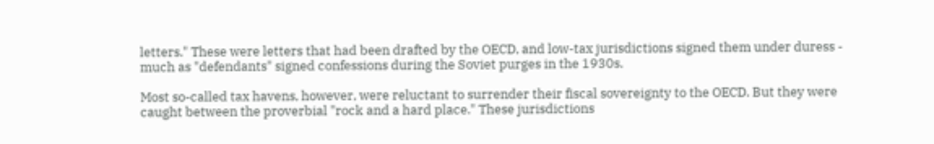letters." These were letters that had been drafted by the OECD, and low-tax jurisdictions signed them under duress - much as "defendants" signed confessions during the Soviet purges in the 1930s.

Most so-called tax havens, however, were reluctant to surrender their fiscal sovereignty to the OECD. But they were caught between the proverbial "rock and a hard place." These jurisdictions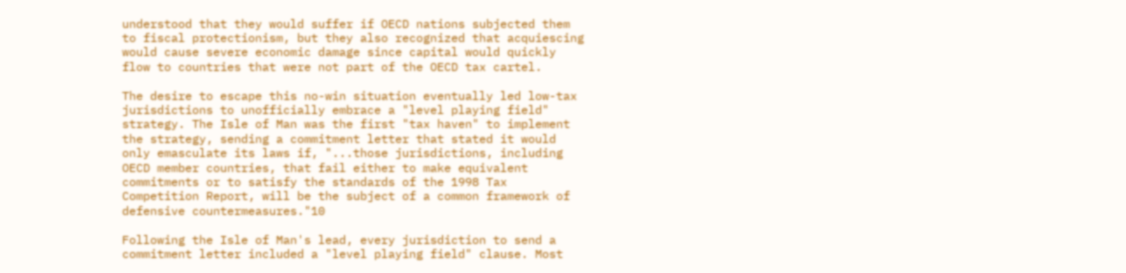understood that they would suffer if OECD nations subjected them to fiscal protectionism, but they also recognized that acquiescing would cause severe economic damage since capital would quickly flow to countries that were not part of the OECD tax cartel.

The desire to escape this no-win situation eventually led low-tax jurisdictions to unofficially embrace a "level playing field" strategy. The Isle of Man was the first "tax haven" to implement the strategy, sending a commitment letter that stated it would only emasculate its laws if, "...those jurisdictions, including OECD member countries, that fail either to make equivalent commitments or to satisfy the standards of the 1998 Tax Competition Report, will be the subject of a common framework of defensive countermeasures."10

Following the Isle of Man's lead, every jurisdiction to send a commitment letter included a "level playing field" clause. Most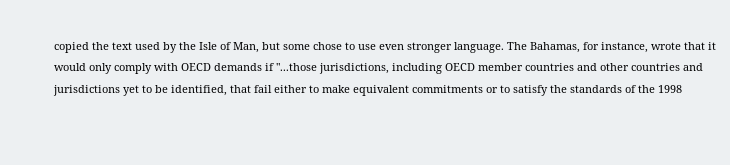copied the text used by the Isle of Man, but some chose to use even stronger language. The Bahamas, for instance, wrote that it would only comply with OECD demands if "...those jurisdictions, including OECD member countries and other countries and jurisdictions yet to be identified, that fail either to make equivalent commitments or to satisfy the standards of the 1998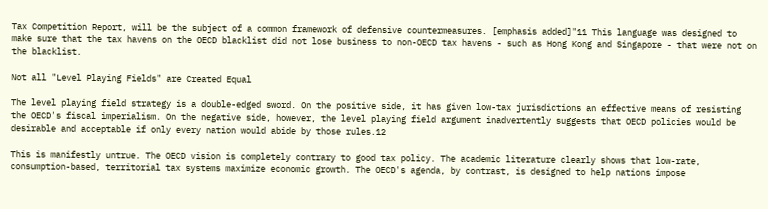Tax Competition Report, will be the subject of a common framework of defensive countermeasures. [emphasis added]"11 This language was designed to make sure that the tax havens on the OECD blacklist did not lose business to non-OECD tax havens - such as Hong Kong and Singapore - that were not on the blacklist.

Not all "Level Playing Fields" are Created Equal

The level playing field strategy is a double-edged sword. On the positive side, it has given low-tax jurisdictions an effective means of resisting the OECD's fiscal imperialism. On the negative side, however, the level playing field argument inadvertently suggests that OECD policies would be desirable and acceptable if only every nation would abide by those rules.12

This is manifestly untrue. The OECD vision is completely contrary to good tax policy. The academic literature clearly shows that low-rate, consumption-based, territorial tax systems maximize economic growth. The OECD's agenda, by contrast, is designed to help nations impose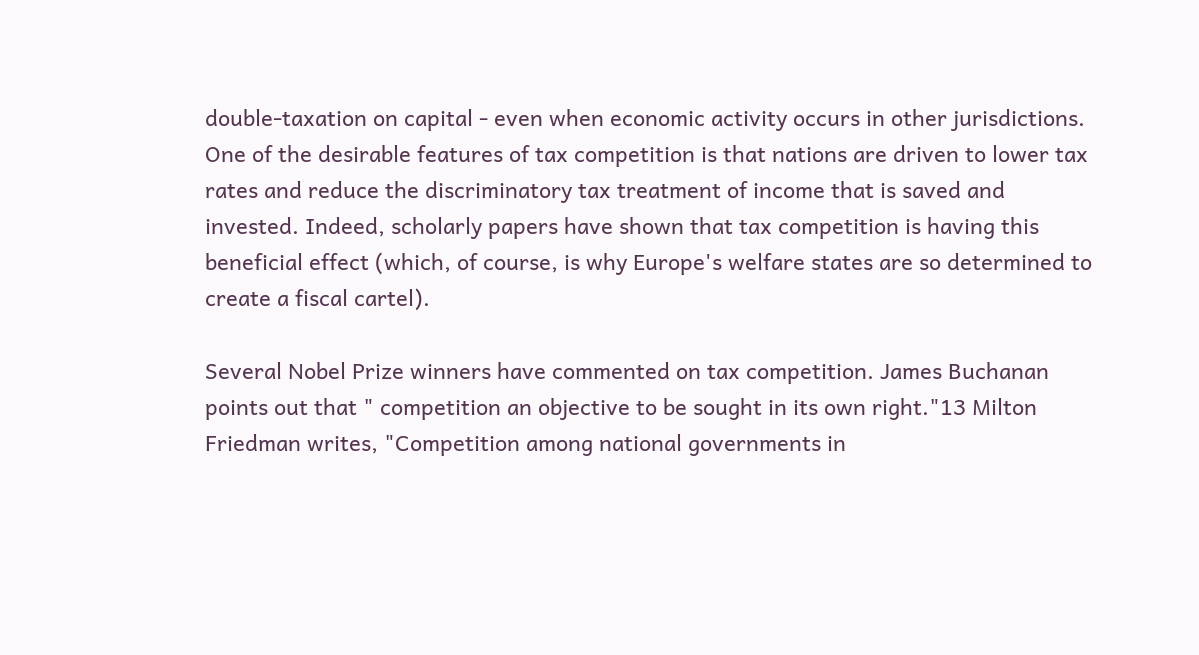double-taxation on capital - even when economic activity occurs in other jurisdictions. One of the desirable features of tax competition is that nations are driven to lower tax rates and reduce the discriminatory tax treatment of income that is saved and invested. Indeed, scholarly papers have shown that tax competition is having this beneficial effect (which, of course, is why Europe's welfare states are so determined to create a fiscal cartel).

Several Nobel Prize winners have commented on tax competition. James Buchanan points out that " competition an objective to be sought in its own right."13 Milton Friedman writes, "Competition among national governments in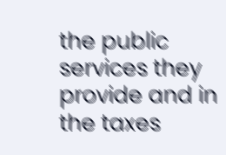the public services they provide and in the taxes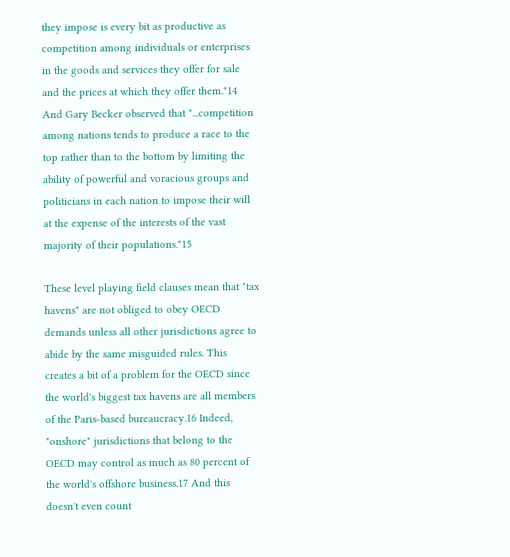they impose is every bit as productive as competition among individuals or enterprises in the goods and services they offer for sale and the prices at which they offer them."14 And Gary Becker observed that "...competition among nations tends to produce a race to the top rather than to the bottom by limiting the ability of powerful and voracious groups and politicians in each nation to impose their will at the expense of the interests of the vast majority of their populations."15

These level playing field clauses mean that "tax havens" are not obliged to obey OECD demands unless all other jurisdictions agree to abide by the same misguided rules. This creates a bit of a problem for the OECD since the world's biggest tax havens are all members of the Paris-based bureaucracy.16 Indeed, "onshore" jurisdictions that belong to the OECD may control as much as 80 percent of the world's offshore business.17 And this doesn't even count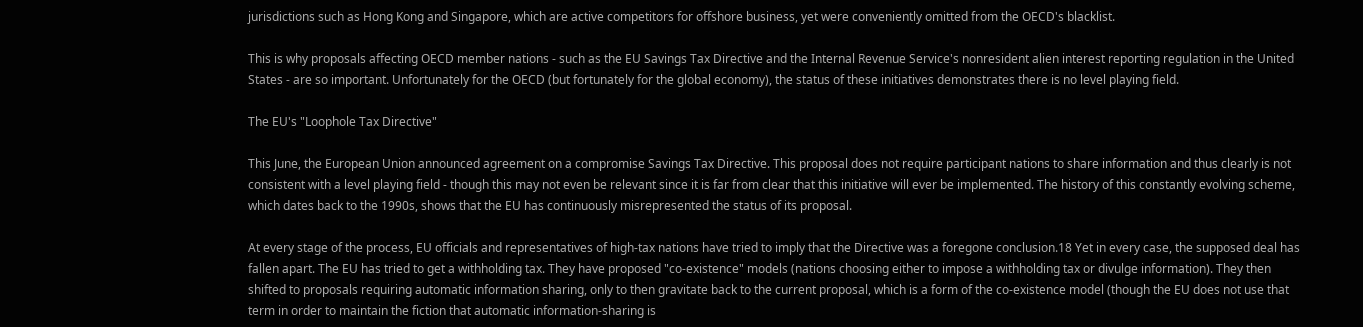jurisdictions such as Hong Kong and Singapore, which are active competitors for offshore business, yet were conveniently omitted from the OECD's blacklist.

This is why proposals affecting OECD member nations - such as the EU Savings Tax Directive and the Internal Revenue Service's nonresident alien interest reporting regulation in the United States - are so important. Unfortunately for the OECD (but fortunately for the global economy), the status of these initiatives demonstrates there is no level playing field.

The EU's "Loophole Tax Directive"

This June, the European Union announced agreement on a compromise Savings Tax Directive. This proposal does not require participant nations to share information and thus clearly is not consistent with a level playing field - though this may not even be relevant since it is far from clear that this initiative will ever be implemented. The history of this constantly evolving scheme, which dates back to the 1990s, shows that the EU has continuously misrepresented the status of its proposal.

At every stage of the process, EU officials and representatives of high-tax nations have tried to imply that the Directive was a foregone conclusion.18 Yet in every case, the supposed deal has fallen apart. The EU has tried to get a withholding tax. They have proposed "co-existence" models (nations choosing either to impose a withholding tax or divulge information). They then shifted to proposals requiring automatic information sharing, only to then gravitate back to the current proposal, which is a form of the co-existence model (though the EU does not use that term in order to maintain the fiction that automatic information-sharing is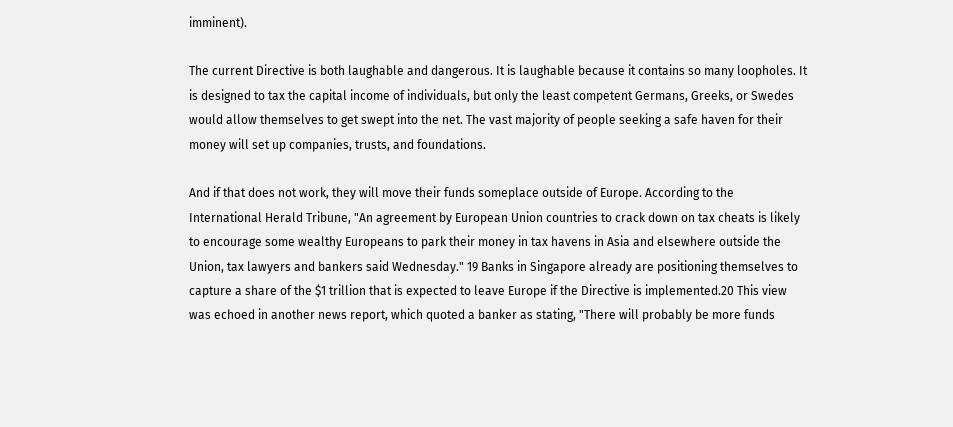imminent).

The current Directive is both laughable and dangerous. It is laughable because it contains so many loopholes. It is designed to tax the capital income of individuals, but only the least competent Germans, Greeks, or Swedes would allow themselves to get swept into the net. The vast majority of people seeking a safe haven for their money will set up companies, trusts, and foundations.

And if that does not work, they will move their funds someplace outside of Europe. According to the International Herald Tribune, "An agreement by European Union countries to crack down on tax cheats is likely to encourage some wealthy Europeans to park their money in tax havens in Asia and elsewhere outside the Union, tax lawyers and bankers said Wednesday." 19 Banks in Singapore already are positioning themselves to capture a share of the $1 trillion that is expected to leave Europe if the Directive is implemented.20 This view was echoed in another news report, which quoted a banker as stating, "There will probably be more funds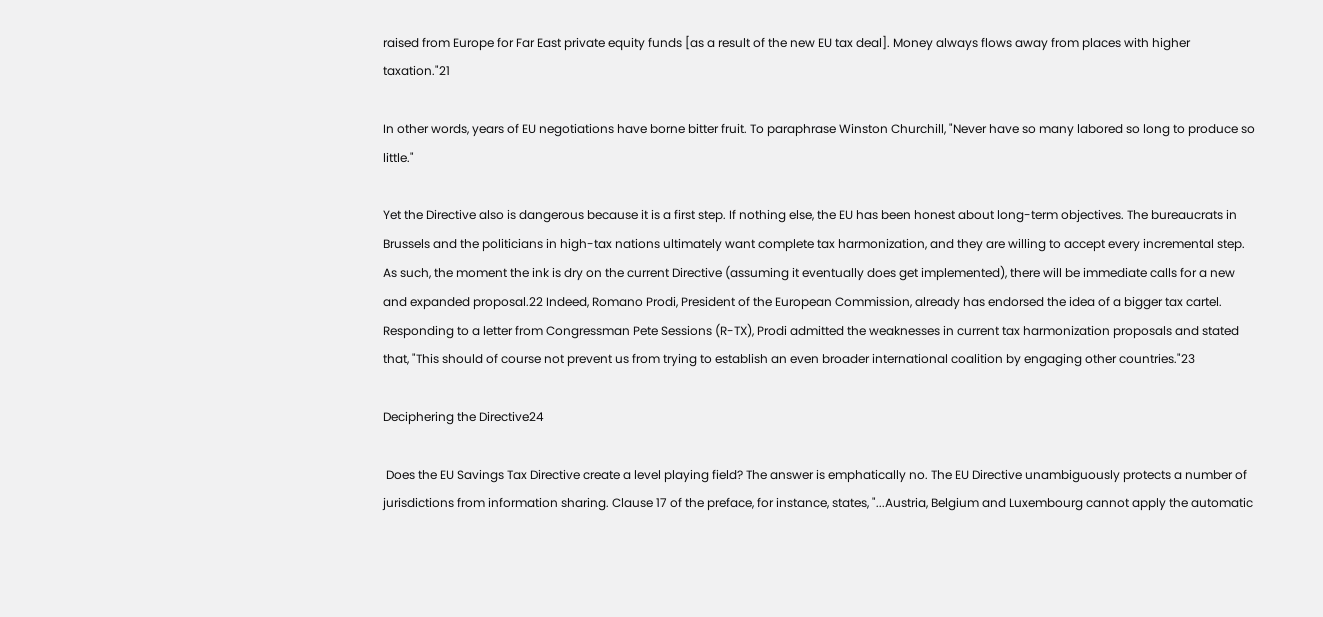raised from Europe for Far East private equity funds [as a result of the new EU tax deal]. Money always flows away from places with higher taxation."21

In other words, years of EU negotiations have borne bitter fruit. To paraphrase Winston Churchill, "Never have so many labored so long to produce so little."

Yet the Directive also is dangerous because it is a first step. If nothing else, the EU has been honest about long-term objectives. The bureaucrats in Brussels and the politicians in high-tax nations ultimately want complete tax harmonization, and they are willing to accept every incremental step. As such, the moment the ink is dry on the current Directive (assuming it eventually does get implemented), there will be immediate calls for a new and expanded proposal.22 Indeed, Romano Prodi, President of the European Commission, already has endorsed the idea of a bigger tax cartel. Responding to a letter from Congressman Pete Sessions (R-TX), Prodi admitted the weaknesses in current tax harmonization proposals and stated that, "This should of course not prevent us from trying to establish an even broader international coalition by engaging other countries."23

Deciphering the Directive24

 Does the EU Savings Tax Directive create a level playing field? The answer is emphatically no. The EU Directive unambiguously protects a number of jurisdictions from information sharing. Clause 17 of the preface, for instance, states, "...Austria, Belgium and Luxembourg cannot apply the automatic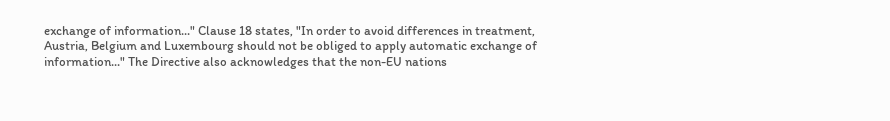exchange of information..." Clause 18 states, "In order to avoid differences in treatment, Austria, Belgium and Luxembourg should not be obliged to apply automatic exchange of information..." The Directive also acknowledges that the non-EU nations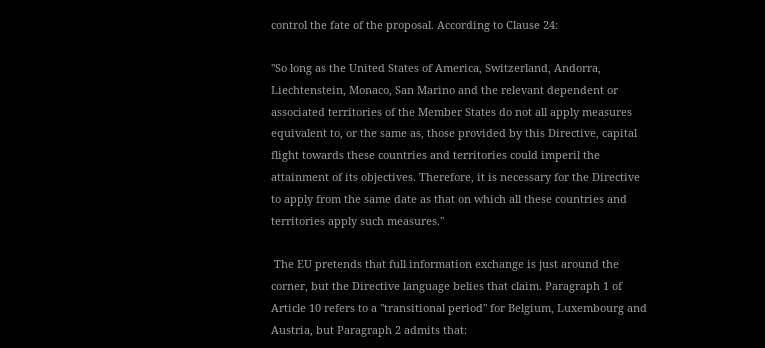control the fate of the proposal. According to Clause 24:

"So long as the United States of America, Switzerland, Andorra, Liechtenstein, Monaco, San Marino and the relevant dependent or associated territories of the Member States do not all apply measures equivalent to, or the same as, those provided by this Directive, capital flight towards these countries and territories could imperil the attainment of its objectives. Therefore, it is necessary for the Directive to apply from the same date as that on which all these countries and territories apply such measures."

 The EU pretends that full information exchange is just around the corner, but the Directive language belies that claim. Paragraph 1 of Article 10 refers to a "transitional period" for Belgium, Luxembourg and Austria, but Paragraph 2 admits that: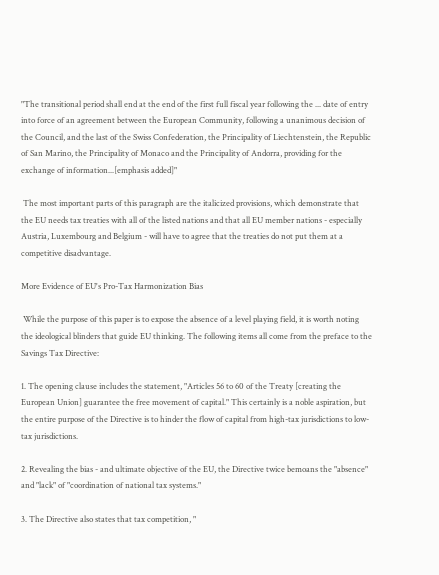"The transitional period shall end at the end of the first full fiscal year following the ... date of entry into force of an agreement between the European Community, following a unanimous decision of the Council, and the last of the Swiss Confederation, the Principality of Liechtenstein, the Republic of San Marino, the Principality of Monaco and the Principality of Andorra, providing for the exchange of information...[emphasis added]"

 The most important parts of this paragraph are the italicized provisions, which demonstrate that the EU needs tax treaties with all of the listed nations and that all EU member nations - especially Austria, Luxembourg and Belgium - will have to agree that the treaties do not put them at a competitive disadvantage.

More Evidence of EU's Pro-Tax Harmonization Bias

 While the purpose of this paper is to expose the absence of a level playing field, it is worth noting the ideological blinders that guide EU thinking. The following items all come from the preface to the Savings Tax Directive:

1. The opening clause includes the statement, "Articles 56 to 60 of the Treaty [creating the European Union] guarantee the free movement of capital." This certainly is a noble aspiration, but the entire purpose of the Directive is to hinder the flow of capital from high-tax jurisdictions to low-tax jurisdictions.

2. Revealing the bias - and ultimate objective of the EU, the Directive twice bemoans the "absence" and "lack" of "coordination of national tax systems."

3. The Directive also states that tax competition, "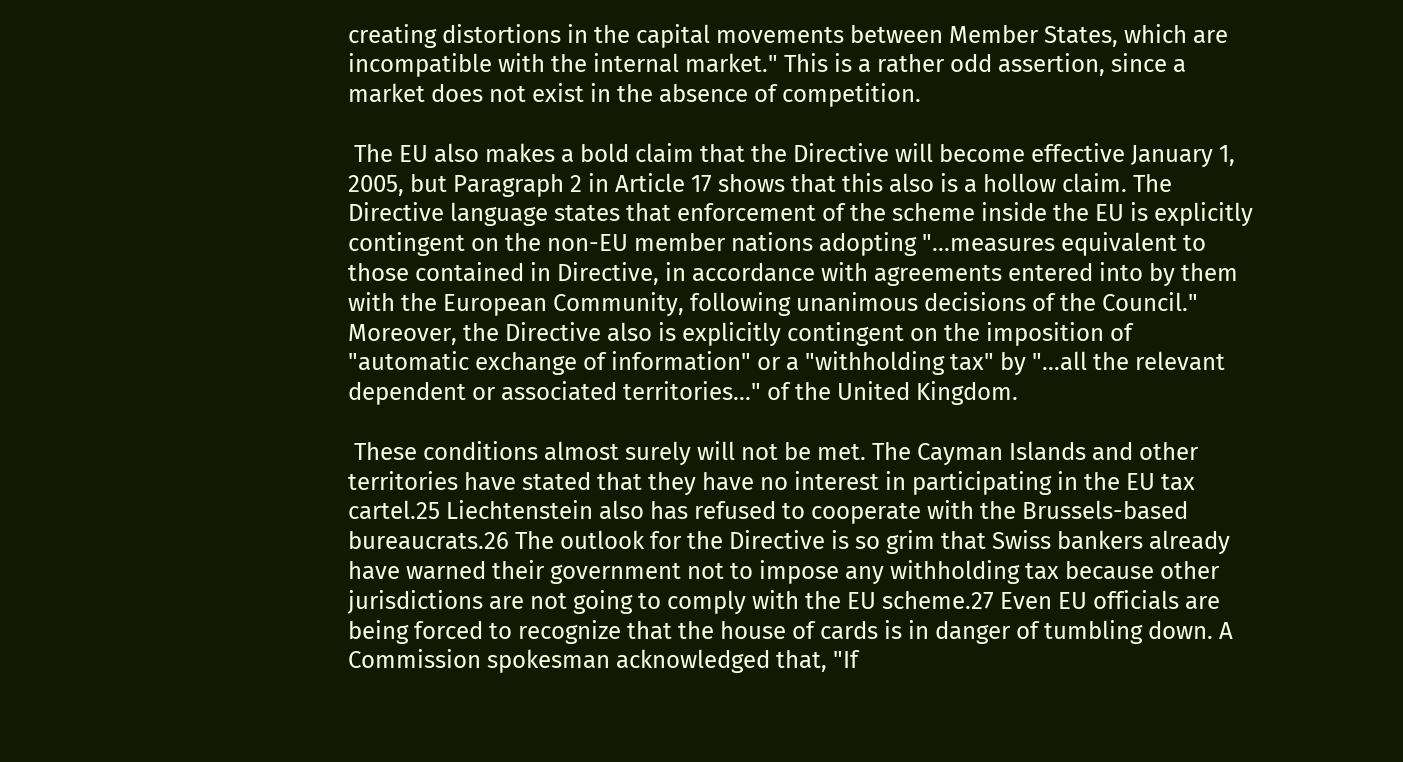creating distortions in the capital movements between Member States, which are incompatible with the internal market." This is a rather odd assertion, since a market does not exist in the absence of competition.

 The EU also makes a bold claim that the Directive will become effective January 1, 2005, but Paragraph 2 in Article 17 shows that this also is a hollow claim. The Directive language states that enforcement of the scheme inside the EU is explicitly contingent on the non-EU member nations adopting "...measures equivalent to those contained in Directive, in accordance with agreements entered into by them with the European Community, following unanimous decisions of the Council." Moreover, the Directive also is explicitly contingent on the imposition of "automatic exchange of information" or a "withholding tax" by "...all the relevant dependent or associated territories..." of the United Kingdom.

 These conditions almost surely will not be met. The Cayman Islands and other territories have stated that they have no interest in participating in the EU tax cartel.25 Liechtenstein also has refused to cooperate with the Brussels-based bureaucrats.26 The outlook for the Directive is so grim that Swiss bankers already have warned their government not to impose any withholding tax because other jurisdictions are not going to comply with the EU scheme.27 Even EU officials are being forced to recognize that the house of cards is in danger of tumbling down. A Commission spokesman acknowledged that, "If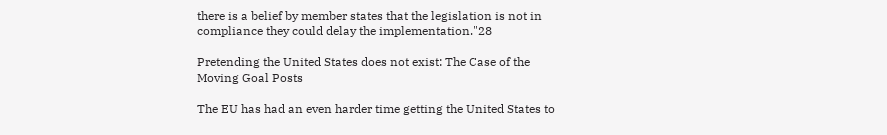there is a belief by member states that the legislation is not in compliance they could delay the implementation."28

Pretending the United States does not exist: The Case of the Moving Goal Posts

The EU has had an even harder time getting the United States to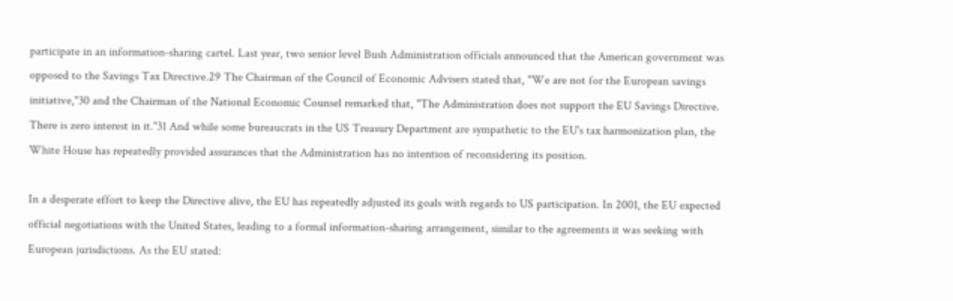participate in an information-sharing cartel. Last year, two senior level Bush Administration officials announced that the American government was opposed to the Savings Tax Directive.29 The Chairman of the Council of Economic Advisers stated that, "We are not for the European savings initiative,"30 and the Chairman of the National Economic Counsel remarked that, "The Administration does not support the EU Savings Directive. There is zero interest in it."31 And while some bureaucrats in the US Treasury Department are sympathetic to the EU's tax harmonization plan, the White House has repeatedly provided assurances that the Administration has no intention of reconsidering its position.

In a desperate effort to keep the Directive alive, the EU has repeatedly adjusted its goals with regards to US participation. In 2001, the EU expected official negotiations with the United States, leading to a formal information-sharing arrangement, similar to the agreements it was seeking with European jurisdictions. As the EU stated: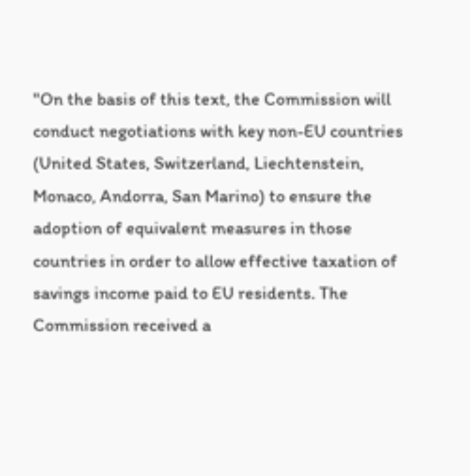"On the basis of this text, the Commission will conduct negotiations with key non-EU countries (United States, Switzerland, Liechtenstein, Monaco, Andorra, San Marino) to ensure the adoption of equivalent measures in those countries in order to allow effective taxation of savings income paid to EU residents. The Commission received a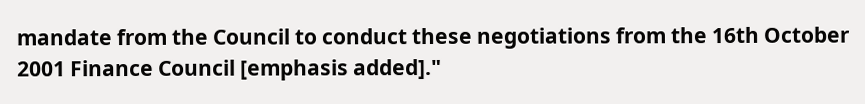mandate from the Council to conduct these negotiations from the 16th October 2001 Finance Council [emphasis added]."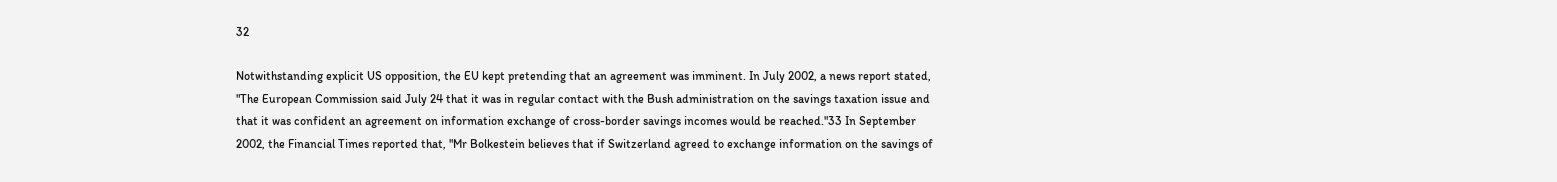32

Notwithstanding explicit US opposition, the EU kept pretending that an agreement was imminent. In July 2002, a news report stated, "The European Commission said July 24 that it was in regular contact with the Bush administration on the savings taxation issue and that it was confident an agreement on information exchange of cross-border savings incomes would be reached."33 In September 2002, the Financial Times reported that, "Mr Bolkestein believes that if Switzerland agreed to exchange information on the savings of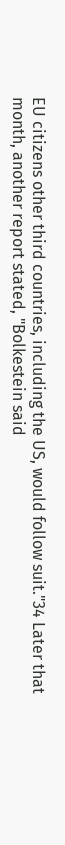EU citizens other third countries, including the US, would follow suit."34 Later that month, another report stated, "Bolkestein said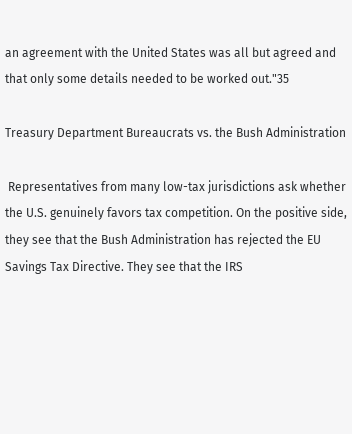an agreement with the United States was all but agreed and that only some details needed to be worked out."35

Treasury Department Bureaucrats vs. the Bush Administration

 Representatives from many low-tax jurisdictions ask whether the U.S. genuinely favors tax competition. On the positive side, they see that the Bush Administration has rejected the EU Savings Tax Directive. They see that the IRS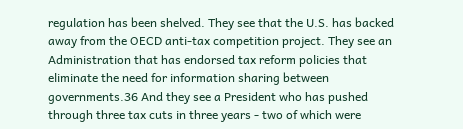regulation has been shelved. They see that the U.S. has backed away from the OECD anti-tax competition project. They see an Administration that has endorsed tax reform policies that eliminate the need for information sharing between governments.36 And they see a President who has pushed through three tax cuts in three years - two of which were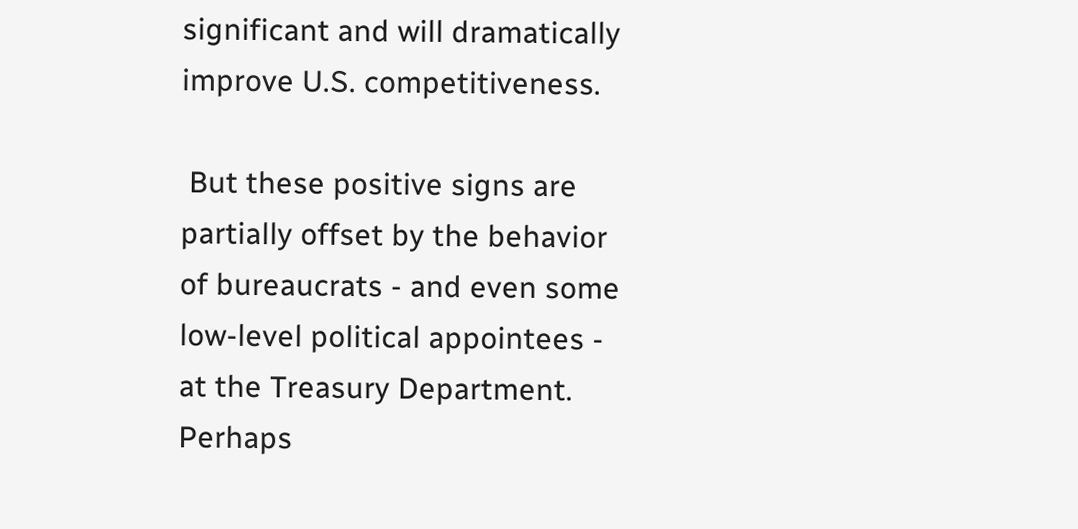significant and will dramatically improve U.S. competitiveness.

 But these positive signs are partially offset by the behavior of bureaucrats - and even some low-level political appointees - at the Treasury Department. Perhaps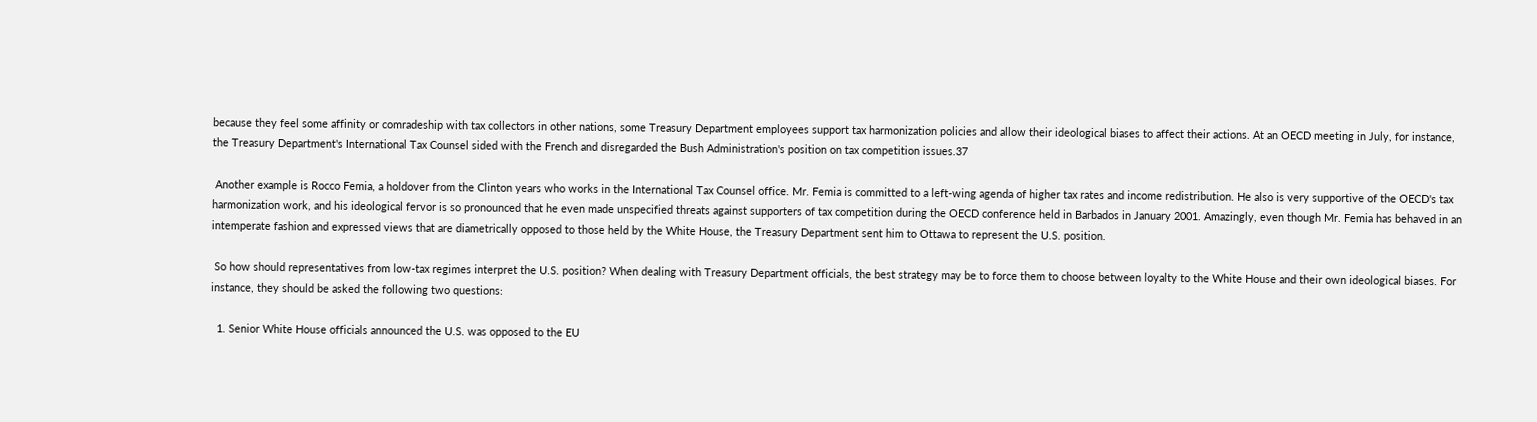because they feel some affinity or comradeship with tax collectors in other nations, some Treasury Department employees support tax harmonization policies and allow their ideological biases to affect their actions. At an OECD meeting in July, for instance, the Treasury Department's International Tax Counsel sided with the French and disregarded the Bush Administration's position on tax competition issues.37

 Another example is Rocco Femia, a holdover from the Clinton years who works in the International Tax Counsel office. Mr. Femia is committed to a left-wing agenda of higher tax rates and income redistribution. He also is very supportive of the OECD's tax harmonization work, and his ideological fervor is so pronounced that he even made unspecified threats against supporters of tax competition during the OECD conference held in Barbados in January 2001. Amazingly, even though Mr. Femia has behaved in an intemperate fashion and expressed views that are diametrically opposed to those held by the White House, the Treasury Department sent him to Ottawa to represent the U.S. position.

 So how should representatives from low-tax regimes interpret the U.S. position? When dealing with Treasury Department officials, the best strategy may be to force them to choose between loyalty to the White House and their own ideological biases. For instance, they should be asked the following two questions:

  1. Senior White House officials announced the U.S. was opposed to the EU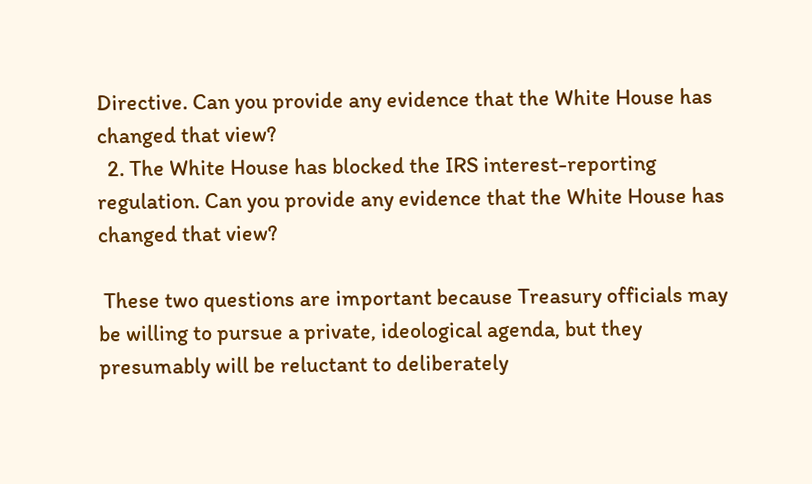Directive. Can you provide any evidence that the White House has changed that view?
  2. The White House has blocked the IRS interest-reporting regulation. Can you provide any evidence that the White House has changed that view?

 These two questions are important because Treasury officials may be willing to pursue a private, ideological agenda, but they presumably will be reluctant to deliberately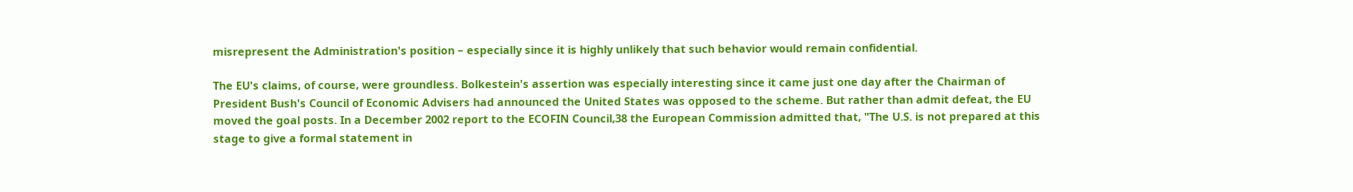misrepresent the Administration's position – especially since it is highly unlikely that such behavior would remain confidential.

The EU's claims, of course, were groundless. Bolkestein's assertion was especially interesting since it came just one day after the Chairman of President Bush's Council of Economic Advisers had announced the United States was opposed to the scheme. But rather than admit defeat, the EU moved the goal posts. In a December 2002 report to the ECOFIN Council,38 the European Commission admitted that, "The U.S. is not prepared at this stage to give a formal statement in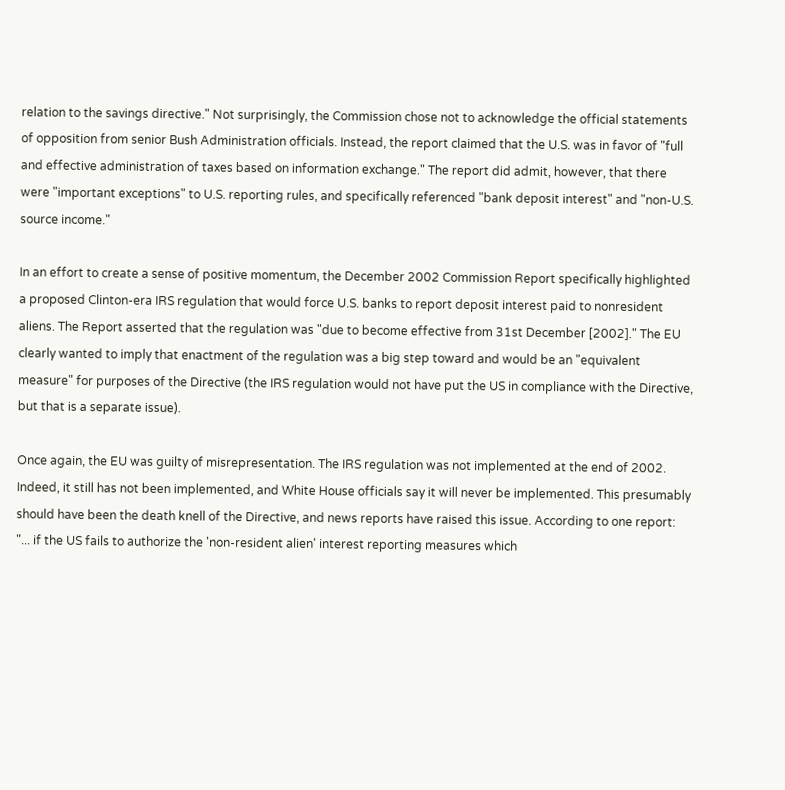relation to the savings directive." Not surprisingly, the Commission chose not to acknowledge the official statements of opposition from senior Bush Administration officials. Instead, the report claimed that the U.S. was in favor of "full and effective administration of taxes based on information exchange." The report did admit, however, that there were "important exceptions" to U.S. reporting rules, and specifically referenced "bank deposit interest" and "non-U.S. source income."

In an effort to create a sense of positive momentum, the December 2002 Commission Report specifically highlighted a proposed Clinton-era IRS regulation that would force U.S. banks to report deposit interest paid to nonresident aliens. The Report asserted that the regulation was "due to become effective from 31st December [2002]." The EU clearly wanted to imply that enactment of the regulation was a big step toward and would be an "equivalent measure" for purposes of the Directive (the IRS regulation would not have put the US in compliance with the Directive, but that is a separate issue).

Once again, the EU was guilty of misrepresentation. The IRS regulation was not implemented at the end of 2002. Indeed, it still has not been implemented, and White House officials say it will never be implemented. This presumably should have been the death knell of the Directive, and news reports have raised this issue. According to one report: "... if the US fails to authorize the 'non-resident alien' interest reporting measures which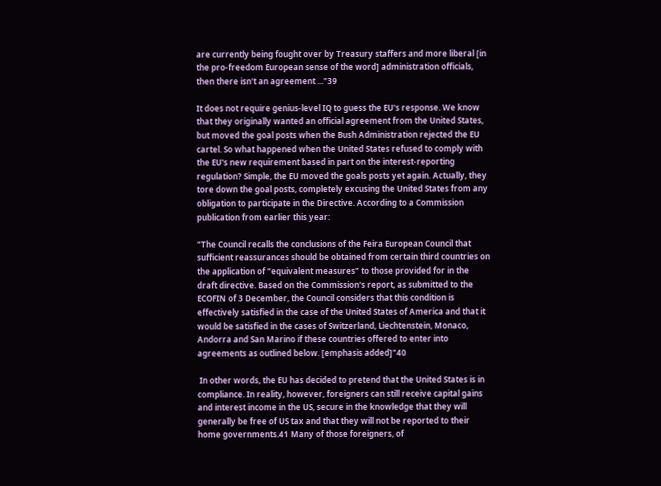are currently being fought over by Treasury staffers and more liberal [in the pro-freedom European sense of the word] administration officials, then there isn't an agreement ..."39

It does not require genius-level IQ to guess the EU's response. We know that they originally wanted an official agreement from the United States, but moved the goal posts when the Bush Administration rejected the EU cartel. So what happened when the United States refused to comply with the EU's new requirement based in part on the interest-reporting regulation? Simple, the EU moved the goals posts yet again. Actually, they tore down the goal posts, completely excusing the United States from any obligation to participate in the Directive. According to a Commission publication from earlier this year:

"The Council recalls the conclusions of the Feira European Council that sufficient reassurances should be obtained from certain third countries on the application of "equivalent measures" to those provided for in the draft directive. Based on the Commission's report, as submitted to the ECOFIN of 3 December, the Council considers that this condition is effectively satisfied in the case of the United States of America and that it would be satisfied in the cases of Switzerland, Liechtenstein, Monaco, Andorra and San Marino if these countries offered to enter into agreements as outlined below. [emphasis added]"40

 In other words, the EU has decided to pretend that the United States is in compliance. In reality, however, foreigners can still receive capital gains and interest income in the US, secure in the knowledge that they will generally be free of US tax and that they will not be reported to their home governments.41 Many of those foreigners, of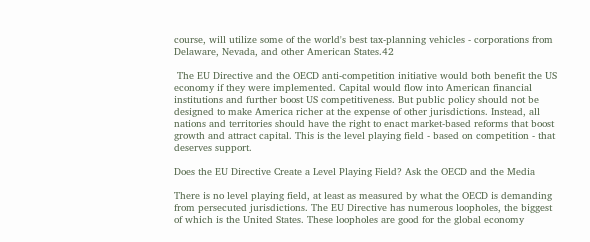course, will utilize some of the world's best tax-planning vehicles - corporations from Delaware, Nevada, and other American States.42

 The EU Directive and the OECD anti-competition initiative would both benefit the US economy if they were implemented. Capital would flow into American financial institutions and further boost US competitiveness. But public policy should not be designed to make America richer at the expense of other jurisdictions. Instead, all nations and territories should have the right to enact market-based reforms that boost growth and attract capital. This is the level playing field - based on competition - that deserves support.

Does the EU Directive Create a Level Playing Field? Ask the OECD and the Media

There is no level playing field, at least as measured by what the OECD is demanding from persecuted jurisdictions. The EU Directive has numerous loopholes, the biggest of which is the United States. These loopholes are good for the global economy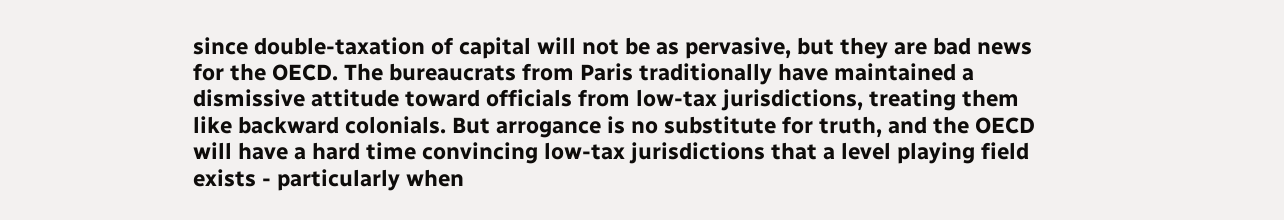since double-taxation of capital will not be as pervasive, but they are bad news for the OECD. The bureaucrats from Paris traditionally have maintained a dismissive attitude toward officials from low-tax jurisdictions, treating them like backward colonials. But arrogance is no substitute for truth, and the OECD will have a hard time convincing low-tax jurisdictions that a level playing field exists - particularly when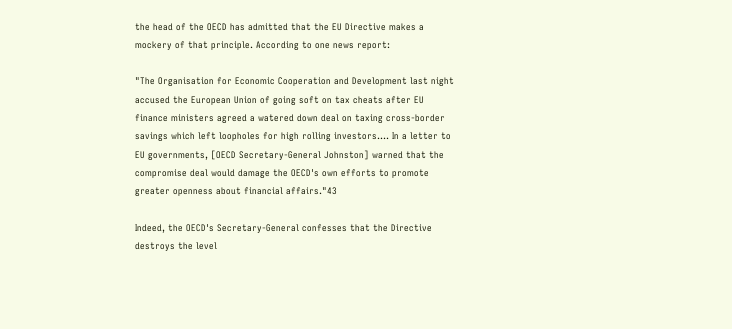the head of the OECD has admitted that the EU Directive makes a mockery of that principle. According to one news report:

"The Organisation for Economic Cooperation and Development last night accused the European Union of going soft on tax cheats after EU finance ministers agreed a watered down deal on taxing cross-border savings which left loopholes for high rolling investors.... In a letter to EU governments, [OECD Secretary-General Johnston] warned that the compromise deal would damage the OECD's own efforts to promote greater openness about financial affairs."43

Indeed, the OECD's Secretary-General confesses that the Directive destroys the level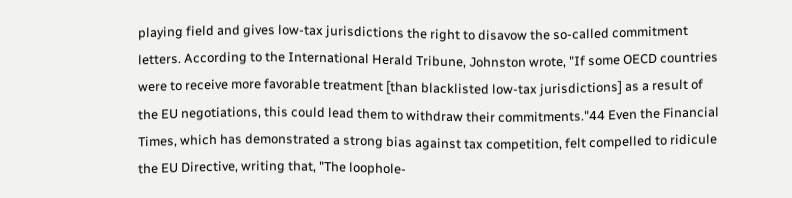playing field and gives low-tax jurisdictions the right to disavow the so-called commitment letters. According to the International Herald Tribune, Johnston wrote, "If some OECD countries were to receive more favorable treatment [than blacklisted low-tax jurisdictions] as a result of the EU negotiations, this could lead them to withdraw their commitments."44 Even the Financial Times, which has demonstrated a strong bias against tax competition, felt compelled to ridicule the EU Directive, writing that, "The loophole-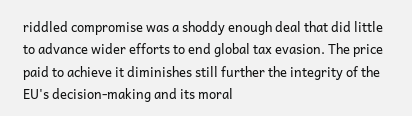riddled compromise was a shoddy enough deal that did little to advance wider efforts to end global tax evasion. The price paid to achieve it diminishes still further the integrity of the EU's decision-making and its moral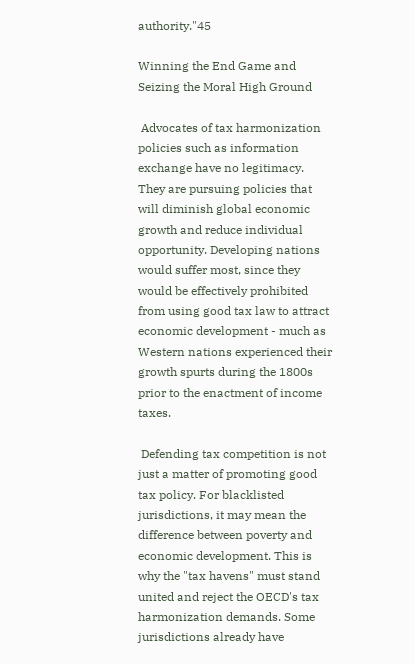authority."45

Winning the End Game and Seizing the Moral High Ground

 Advocates of tax harmonization policies such as information exchange have no legitimacy. They are pursuing policies that will diminish global economic growth and reduce individual opportunity. Developing nations would suffer most, since they would be effectively prohibited from using good tax law to attract economic development - much as Western nations experienced their growth spurts during the 1800s prior to the enactment of income taxes.

 Defending tax competition is not just a matter of promoting good tax policy. For blacklisted jurisdictions, it may mean the difference between poverty and economic development. This is why the "tax havens" must stand united and reject the OECD's tax harmonization demands. Some jurisdictions already have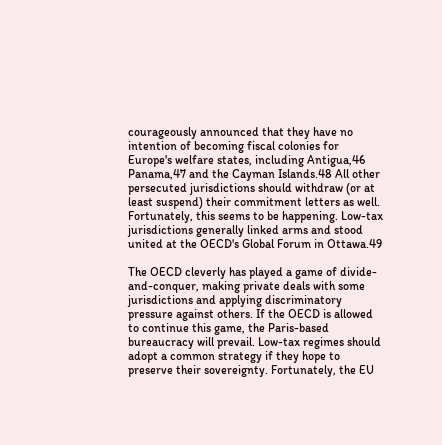courageously announced that they have no intention of becoming fiscal colonies for Europe's welfare states, including Antigua,46 Panama,47 and the Cayman Islands.48 All other persecuted jurisdictions should withdraw (or at least suspend) their commitment letters as well. Fortunately, this seems to be happening. Low-tax jurisdictions generally linked arms and stood united at the OECD's Global Forum in Ottawa.49

The OECD cleverly has played a game of divide-and-conquer, making private deals with some jurisdictions and applying discriminatory pressure against others. If the OECD is allowed to continue this game, the Paris-based bureaucracy will prevail. Low-tax regimes should adopt a common strategy if they hope to preserve their sovereignty. Fortunately, the EU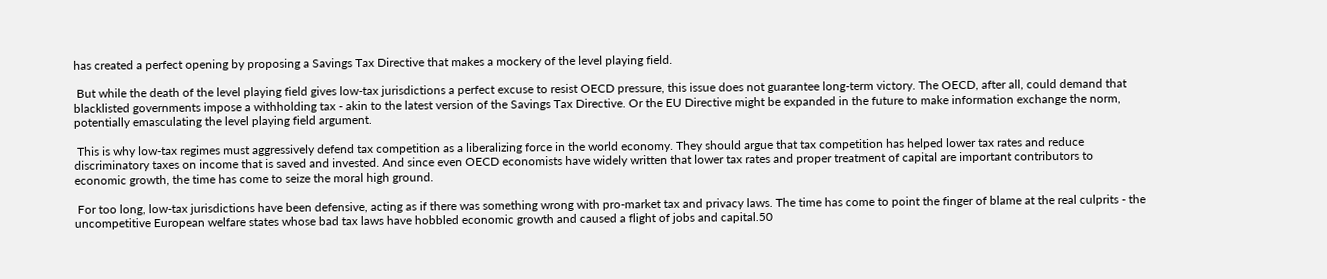has created a perfect opening by proposing a Savings Tax Directive that makes a mockery of the level playing field.

 But while the death of the level playing field gives low-tax jurisdictions a perfect excuse to resist OECD pressure, this issue does not guarantee long-term victory. The OECD, after all, could demand that blacklisted governments impose a withholding tax - akin to the latest version of the Savings Tax Directive. Or the EU Directive might be expanded in the future to make information exchange the norm, potentially emasculating the level playing field argument.

 This is why low-tax regimes must aggressively defend tax competition as a liberalizing force in the world economy. They should argue that tax competition has helped lower tax rates and reduce discriminatory taxes on income that is saved and invested. And since even OECD economists have widely written that lower tax rates and proper treatment of capital are important contributors to economic growth, the time has come to seize the moral high ground.

 For too long, low-tax jurisdictions have been defensive, acting as if there was something wrong with pro-market tax and privacy laws. The time has come to point the finger of blame at the real culprits - the uncompetitive European welfare states whose bad tax laws have hobbled economic growth and caused a flight of jobs and capital.50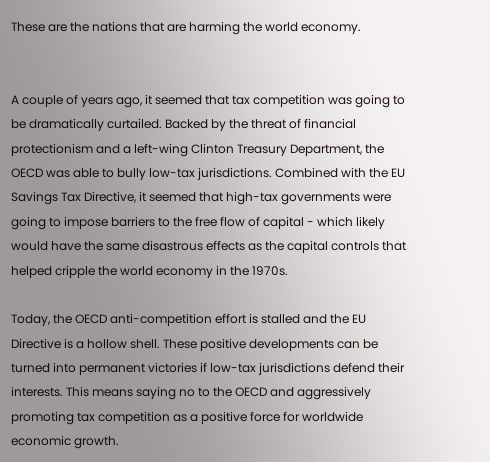These are the nations that are harming the world economy.


A couple of years ago, it seemed that tax competition was going to be dramatically curtailed. Backed by the threat of financial protectionism and a left-wing Clinton Treasury Department, the OECD was able to bully low-tax jurisdictions. Combined with the EU Savings Tax Directive, it seemed that high-tax governments were going to impose barriers to the free flow of capital - which likely would have the same disastrous effects as the capital controls that helped cripple the world economy in the 1970s.

Today, the OECD anti-competition effort is stalled and the EU Directive is a hollow shell. These positive developments can be turned into permanent victories if low-tax jurisdictions defend their interests. This means saying no to the OECD and aggressively promoting tax competition as a positive force for worldwide economic growth.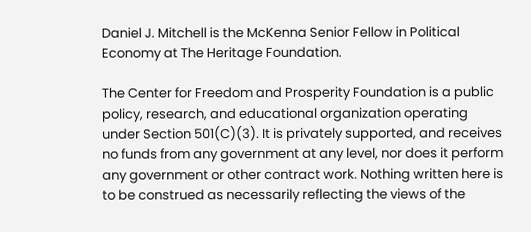Daniel J. Mitchell is the McKenna Senior Fellow in Political Economy at The Heritage Foundation.

The Center for Freedom and Prosperity Foundation is a public policy, research, and educational organization operating under Section 501(C)(3). It is privately supported, and receives no funds from any government at any level, nor does it perform any government or other contract work. Nothing written here is to be construed as necessarily reflecting the views of the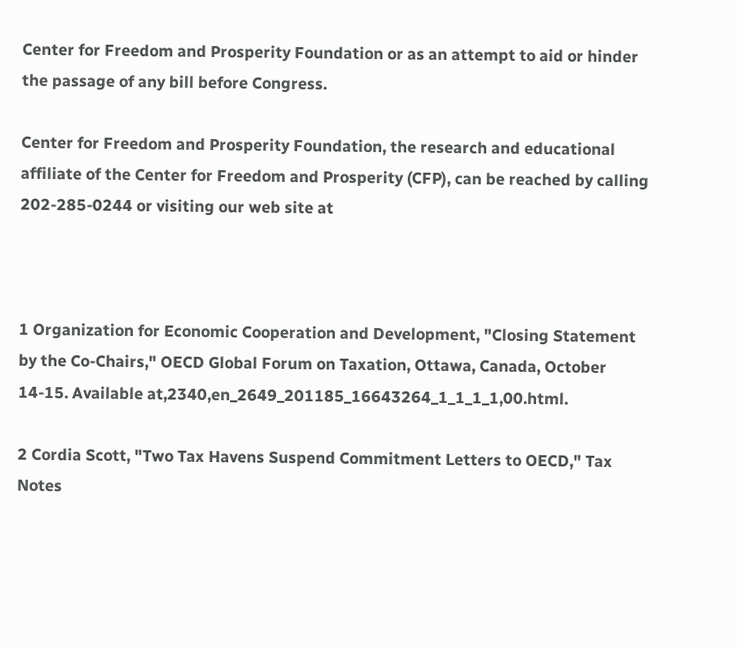Center for Freedom and Prosperity Foundation or as an attempt to aid or hinder the passage of any bill before Congress.

Center for Freedom and Prosperity Foundation, the research and educational affiliate of the Center for Freedom and Prosperity (CFP), can be reached by calling 202-285-0244 or visiting our web site at



1 Organization for Economic Cooperation and Development, "Closing Statement by the Co-Chairs," OECD Global Forum on Taxation, Ottawa, Canada, October 14-15. Available at,2340,en_2649_201185_16643264_1_1_1_1,00.html.

2 Cordia Scott, "Two Tax Havens Suspend Commitment Letters to OECD," Tax Notes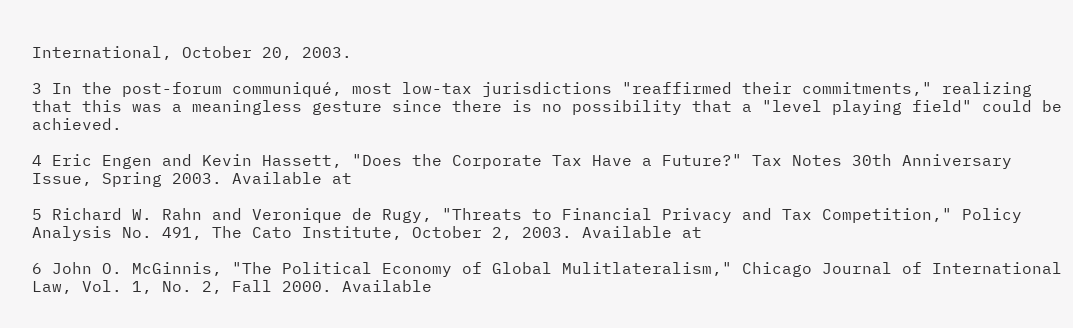International, October 20, 2003.

3 In the post-forum communiqué, most low-tax jurisdictions "reaffirmed their commitments," realizing that this was a meaningless gesture since there is no possibility that a "level playing field" could be achieved.

4 Eric Engen and Kevin Hassett, "Does the Corporate Tax Have a Future?" Tax Notes 30th Anniversary Issue, Spring 2003. Available at

5 Richard W. Rahn and Veronique de Rugy, "Threats to Financial Privacy and Tax Competition," Policy Analysis No. 491, The Cato Institute, October 2, 2003. Available at

6 John O. McGinnis, "The Political Economy of Global Mulitlateralism," Chicago Journal of International Law, Vol. 1, No. 2, Fall 2000. Available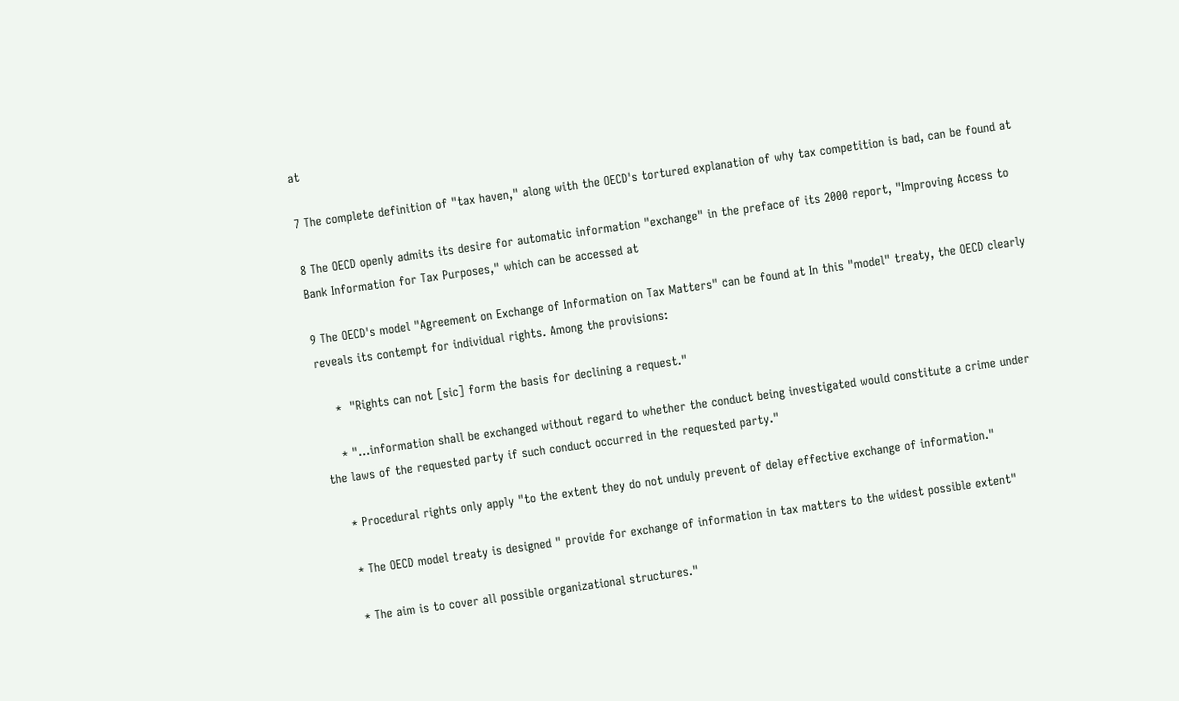at

7 The complete definition of "tax haven," along with the OECD's tortured explanation of why tax competition is bad, can be found at

8 The OECD openly admits its desire for automatic information "exchange" in the preface of its 2000 report, "Improving Access to Bank Information for Tax Purposes," which can be accessed at

9 The OECD's model "Agreement on Exchange of Information on Tax Matters" can be found at In this "model" treaty, the OECD clearly reveals its contempt for individual rights. Among the provisions:

    *  "Rights can not [sic] form the basis for declining a request."

    * "...information shall be exchanged without regard to whether the conduct being investigated would constitute a crime under the laws of the requested party if such conduct occurred in the requested party."

    * Procedural rights only apply "to the extent they do not unduly prevent of delay effective exchange of information."

    * The OECD model treaty is designed " provide for exchange of information in tax matters to the widest possible extent"

    * The aim is to cover all possible organizational structures."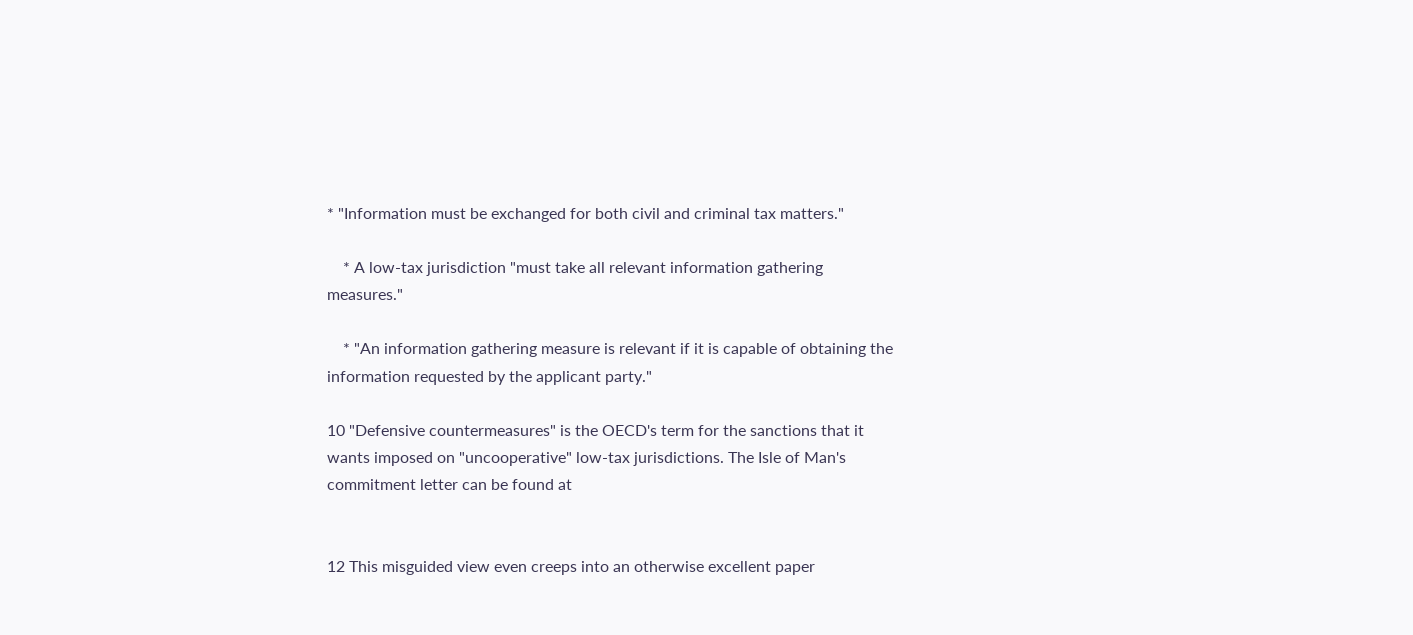* "Information must be exchanged for both civil and criminal tax matters."

    * A low-tax jurisdiction "must take all relevant information gathering measures."

    * "An information gathering measure is relevant if it is capable of obtaining the information requested by the applicant party."

10 "Defensive countermeasures" is the OECD's term for the sanctions that it wants imposed on "uncooperative" low-tax jurisdictions. The Isle of Man's commitment letter can be found at


12 This misguided view even creeps into an otherwise excellent paper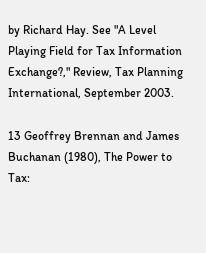by Richard Hay. See "A Level Playing Field for Tax Information Exchange?," Review, Tax Planning International, September 2003.

13 Geoffrey Brennan and James Buchanan (1980), The Power to Tax: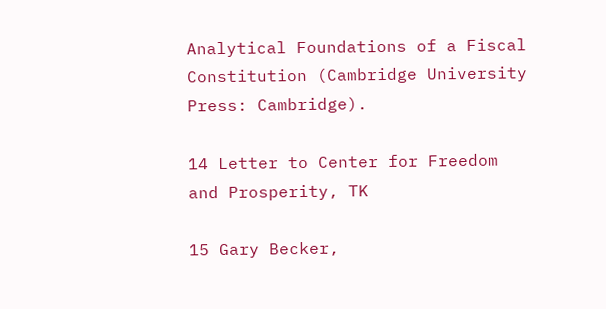Analytical Foundations of a Fiscal Constitution (Cambridge University Press: Cambridge).

14 Letter to Center for Freedom and Prosperity, TK

15 Gary Becker,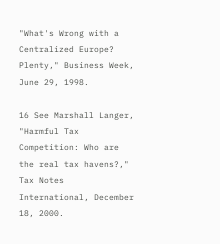"What's Wrong with a Centralized Europe? Plenty," Business Week, June 29, 1998.

16 See Marshall Langer, "Harmful Tax Competition: Who are the real tax havens?," Tax Notes International, December 18, 2000.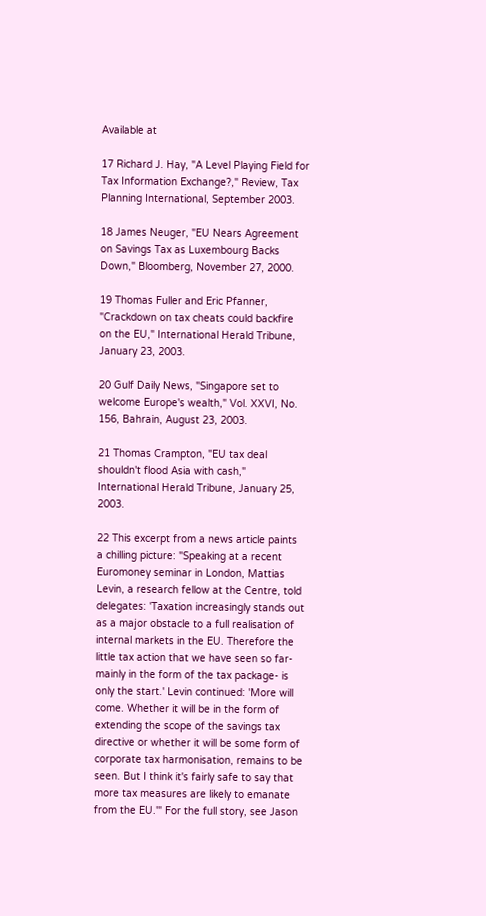Available at

17 Richard J. Hay, "A Level Playing Field for Tax Information Exchange?," Review, Tax Planning International, September 2003.

18 James Neuger, "EU Nears Agreement on Savings Tax as Luxembourg Backs Down," Bloomberg, November 27, 2000.

19 Thomas Fuller and Eric Pfanner, "Crackdown on tax cheats could backfire on the EU," International Herald Tribune, January 23, 2003.

20 Gulf Daily News, "Singapore set to welcome Europe's wealth," Vol. XXVI, No. 156, Bahrain, August 23, 2003.

21 Thomas Crampton, "EU tax deal shouldn't flood Asia with cash," International Herald Tribune, January 25, 2003.

22 This excerpt from a news article paints a chilling picture: "Speaking at a recent Euromoney seminar in London, Mattias Levin, a research fellow at the Centre, told delegates: 'Taxation increasingly stands out as a major obstacle to a full realisation of internal markets in the EU. Therefore the little tax action that we have seen so far- mainly in the form of the tax package- is only the start.' Levin continued: 'More will come. Whether it will be in the form of extending the scope of the savings tax directive or whether it will be some form of corporate tax harmonisation, remains to be seen. But I think it's fairly safe to say that more tax measures are likely to emanate from the EU.'" For the full story, see Jason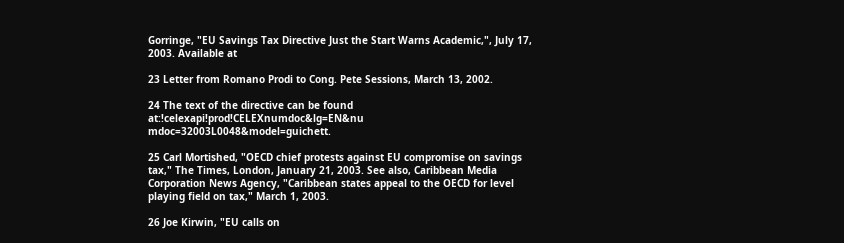Gorringe, "EU Savings Tax Directive Just the Start Warns Academic,", July 17, 2003. Available at

23 Letter from Romano Prodi to Cong. Pete Sessions, March 13, 2002.

24 The text of the directive can be found at:!celexapi!prod!CELEXnumdoc&lg=EN&nu mdoc=32003L0048&model=guichett.

25 Carl Mortished, "OECD chief protests against EU compromise on savings tax," The Times, London, January 21, 2003. See also, Caribbean Media Corporation News Agency, "Caribbean states appeal to the OECD for level playing field on tax," March 1, 2003.

26 Joe Kirwin, "EU calls on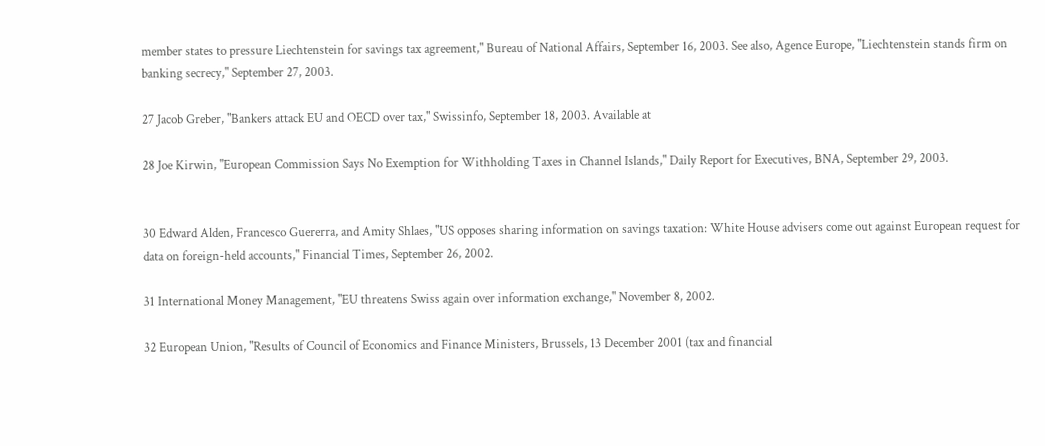member states to pressure Liechtenstein for savings tax agreement," Bureau of National Affairs, September 16, 2003. See also, Agence Europe, "Liechtenstein stands firm on banking secrecy," September 27, 2003.

27 Jacob Greber, "Bankers attack EU and OECD over tax," Swissinfo, September 18, 2003. Available at

28 Joe Kirwin, "European Commission Says No Exemption for Withholding Taxes in Channel Islands," Daily Report for Executives, BNA, September 29, 2003.


30 Edward Alden, Francesco Guererra, and Amity Shlaes, "US opposes sharing information on savings taxation: White House advisers come out against European request for data on foreign-held accounts," Financial Times, September 26, 2002.

31 International Money Management, "EU threatens Swiss again over information exchange," November 8, 2002.

32 European Union, "Results of Council of Economics and Finance Ministers, Brussels, 13 December 2001 (tax and financial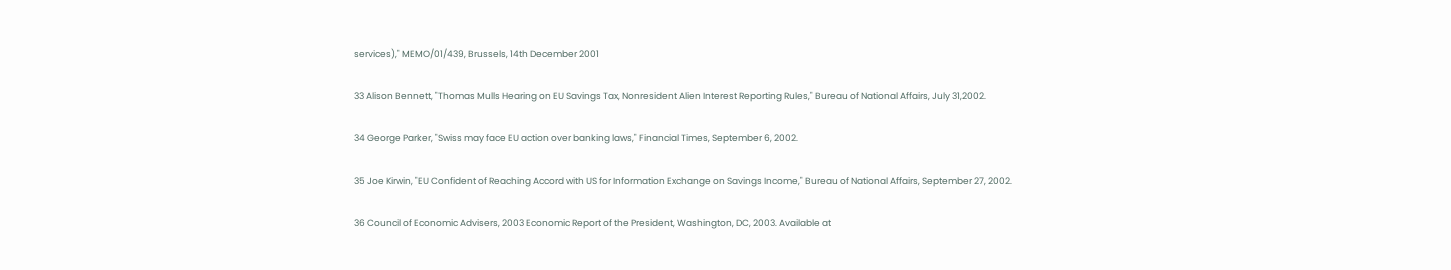services)," MEMO/01/439, Brussels, 14th December 2001

33 Alison Bennett, "Thomas Mulls Hearing on EU Savings Tax, Nonresident Alien Interest Reporting Rules," Bureau of National Affairs, July 31,2002.

34 George Parker, "Swiss may face EU action over banking laws," Financial Times, September 6, 2002.

35 Joe Kirwin, "EU Confident of Reaching Accord with US for Information Exchange on Savings Income," Bureau of National Affairs, September 27, 2002.

36 Council of Economic Advisers, 2003 Economic Report of the President, Washington, DC, 2003. Available at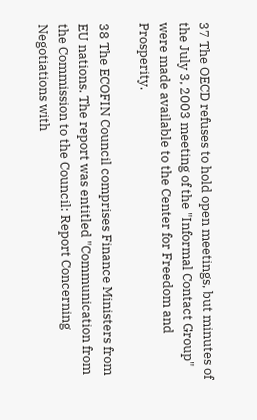37 The OECD refuses to hold open meetings, but minutes of the July 3, 2003 meeting of the "Informal Contact Group" were made available to the Center for Freedom and Prosperity.

38 The ECOFIN Council comprises Finance Ministers from EU nations. The report was entitled "Communication from the Commission to the Council: Report Concerning Negotiations with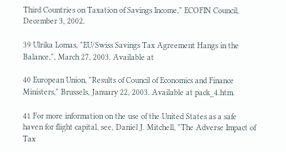Third Countries on Taxation of Savings Income," ECOFIN Council, December 3, 2002.

39 Ulrika Lomas, "EU/Swiss Savings Tax Agreement Hangs in the Balance,", March 27, 2003. Available at

40 European Union, "Results of Council of Economics and Finance Ministers," Brussels, January 22, 2003. Available at pack_4.htm.

41 For more information on the use of the United States as a safe haven for flight capital, see, Daniel J. Mitchell, "The Adverse Impact of Tax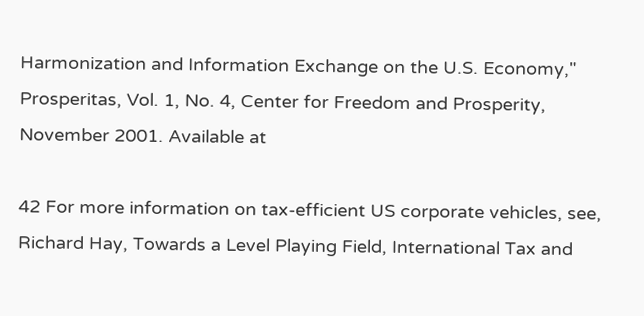Harmonization and Information Exchange on the U.S. Economy," Prosperitas, Vol. 1, No. 4, Center for Freedom and Prosperity, November 2001. Available at

42 For more information on tax-efficient US corporate vehicles, see, Richard Hay, Towards a Level Playing Field, International Tax and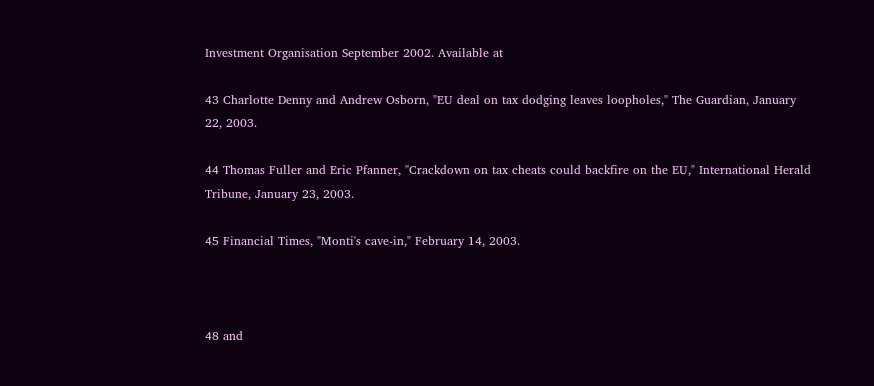Investment Organisation September 2002. Available at

43 Charlotte Denny and Andrew Osborn, "EU deal on tax dodging leaves loopholes," The Guardian, January 22, 2003.

44 Thomas Fuller and Eric Pfanner, "Crackdown on tax cheats could backfire on the EU," International Herald Tribune, January 23, 2003.

45 Financial Times, "Monti's cave-in," February 14, 2003.



48 and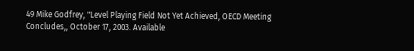49 Mike Godfrey, "Level Playing Field Not Yet Achieved, OECD Meeting Concludes,, October 17, 2003. Available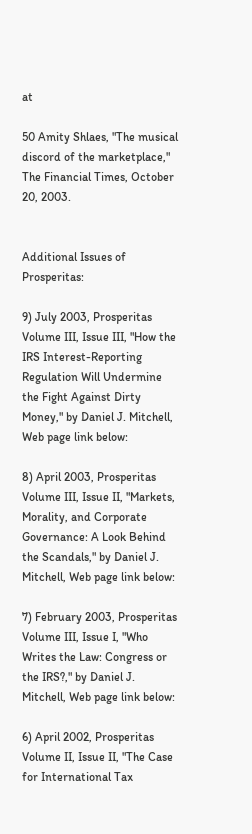at

50 Amity Shlaes, "The musical discord of the marketplace," The Financial Times, October 20, 2003.


Additional Issues of Prosperitas:

9) July 2003, Prosperitas Volume III, Issue III, "How the IRS Interest-Reporting Regulation Will Undermine the Fight Against Dirty Money," by Daniel J. Mitchell, Web page link below:

8) April 2003, Prosperitas Volume III, Issue II, "Markets, Morality, and Corporate Governance: A Look Behind the Scandals," by Daniel J. Mitchell, Web page link below:

7) February 2003, Prosperitas Volume III, Issue I, "Who Writes the Law: Congress or the IRS?," by Daniel J. Mitchell, Web page link below:

6) April 2002, Prosperitas Volume II, Issue II, "The Case for International Tax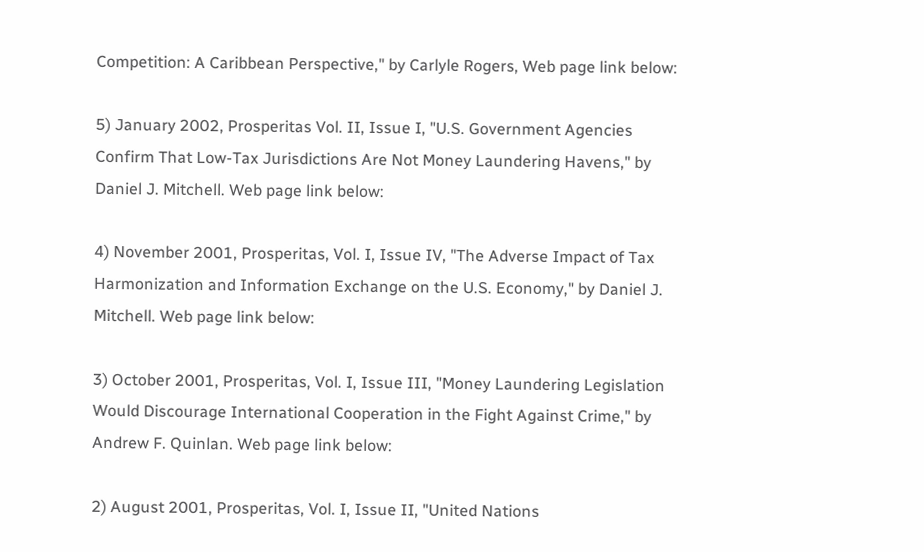Competition: A Caribbean Perspective," by Carlyle Rogers, Web page link below:

5) January 2002, Prosperitas Vol. II, Issue I, "U.S. Government Agencies Confirm That Low-Tax Jurisdictions Are Not Money Laundering Havens," by Daniel J. Mitchell. Web page link below:

4) November 2001, Prosperitas, Vol. I, Issue IV, "The Adverse Impact of Tax Harmonization and Information Exchange on the U.S. Economy," by Daniel J. Mitchell. Web page link below:

3) October 2001, Prosperitas, Vol. I, Issue III, "Money Laundering Legislation Would Discourage International Cooperation in the Fight Against Crime," by Andrew F. Quinlan. Web page link below:

2) August 2001, Prosperitas, Vol. I, Issue II, "United Nations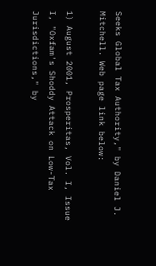Seeks Global Tax Authority," by Daniel J. Mitchell. Web page link below:

1) August 2001, Prosperitas, Vol. I, Issue I, "Oxfam's Shoddy Attack on Low-Tax Jurisdictions," by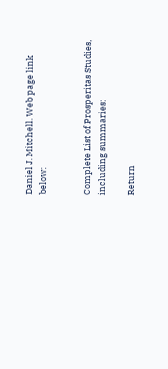Daniel J. Mitchell. Web page link below:


Complete List of Prosperitas Studies, including summaries:

Return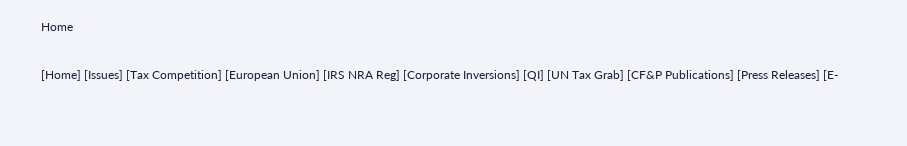Home

[Home] [Issues] [Tax Competition] [European Union] [IRS NRA Reg] [Corporate Inversions] [QI] [UN Tax Grab] [CF&P Publications] [Press Releases] [E-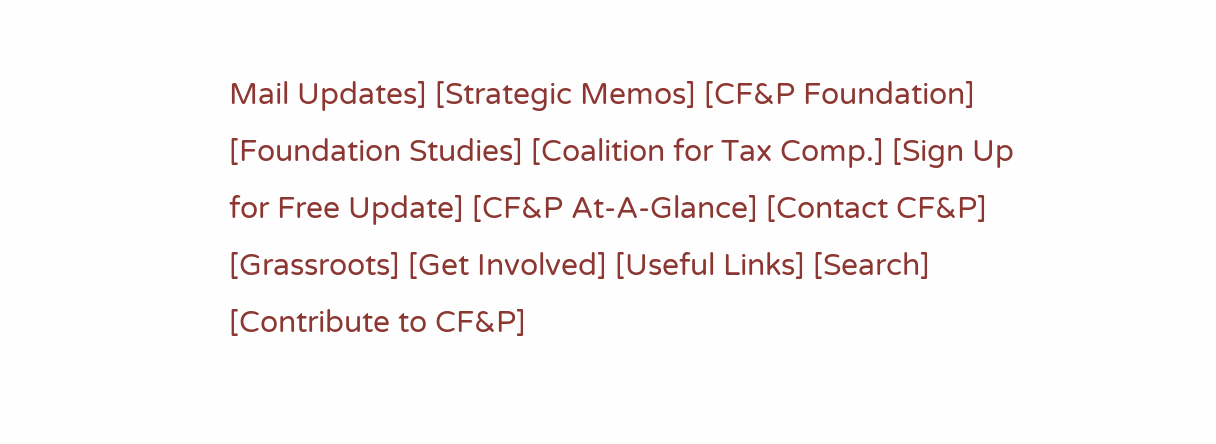Mail Updates] [Strategic Memos] [CF&P Foundation] [Foundation Studies] [Coalition for Tax Comp.] [Sign Up for Free Update] [CF&P At-A-Glance] [Contact CF&P] [Grassroots] [Get Involved] [Useful Links] [Search] [Contribute to CF&P]